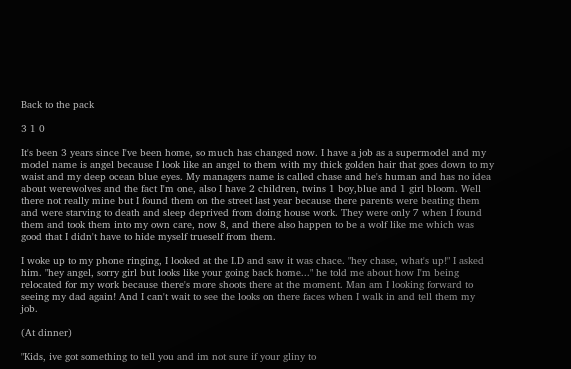Back to the pack

3 1 0

It's been 3 years since I've been home, so much has changed now. I have a job as a supermodel and my model name is angel because I look like an angel to them with my thick golden hair that goes down to my waist and my deep ocean blue eyes. My managers name is called chase and he's human and has no idea about werewolves and the fact I'm one, also I have 2 children, twins 1 boy,blue and 1 girl bloom. Well there not really mine but I found them on the street last year because there parents were beating them and were starving to death and sleep deprived from doing house work. They were only 7 when I found them and took them into my own care, now 8, and there also happen to be a wolf like me which was good that I didn't have to hide myself trueself from them.

I woke up to my phone ringing, I looked at the I.D and saw it was chace. "hey chase, what's up!" I asked him. "hey angel, sorry girl but looks like your going back home..." he told me about how I'm being relocated for my work because there's more shoots there at the moment. Man am I looking forward to seeing my dad again! And I can't wait to see the looks on there faces when I walk in and tell them my job.

(At dinner)

"Kids, ive got something to tell you and im not sure if your gliny to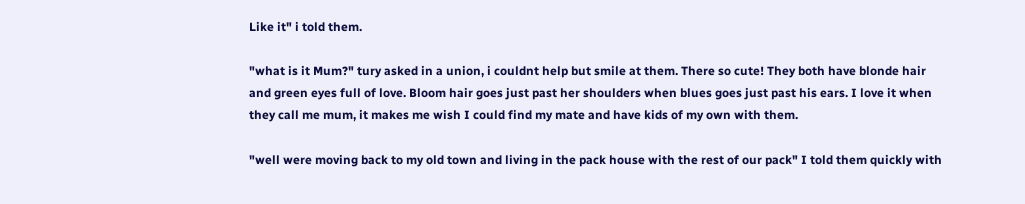Like it" i told them.

"what is it Mum?" tury asked in a union, i couldnt help but smile at them. There so cute! They both have blonde hair and green eyes full of love. Bloom hair goes just past her shoulders when blues goes just past his ears. I love it when they call me mum, it makes me wish I could find my mate and have kids of my own with them.

"well were moving back to my old town and living in the pack house with the rest of our pack" I told them quickly with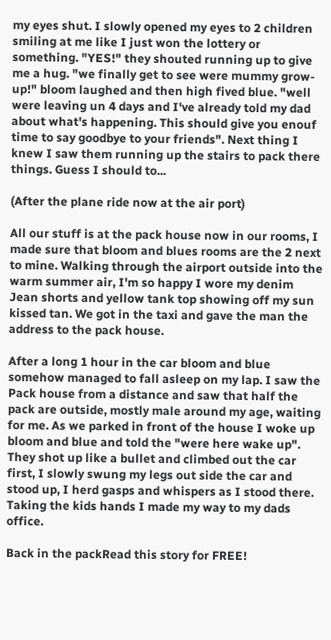my eyes shut. I slowly opened my eyes to 2 children smiling at me like I just won the lottery or something. "YES!" they shouted running up to give me a hug. "we finally get to see were mummy grow-up!" bloom laughed and then high fived blue. "well were leaving un 4 days and I've already told my dad about what's happening. This should give you enouf time to say goodbye to your friends". Next thing I knew I saw them running up the stairs to pack there things. Guess I should to...

(After the plane ride now at the air port)

All our stuff is at the pack house now in our rooms, I made sure that bloom and blues rooms are the 2 next to mine. Walking through the airport outside into the warm summer air, I'm so happy I wore my denim Jean shorts and yellow tank top showing off my sun kissed tan. We got in the taxi and gave the man the address to the pack house.

After a long 1 hour in the car bloom and blue somehow managed to fall asleep on my lap. I saw the Pack house from a distance and saw that half the pack are outside, mostly male around my age, waiting for me. As we parked in front of the house I woke up bloom and blue and told the "were here wake up". They shot up like a bullet and climbed out the car first, I slowly swung my legs out side the car and stood up, I herd gasps and whispers as I stood there. Taking the kids hands I made my way to my dads office.

Back in the packRead this story for FREE!